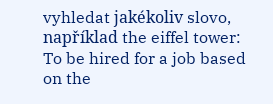vyhledat jakékoliv slovo, například the eiffel tower:
To be hired for a job based on the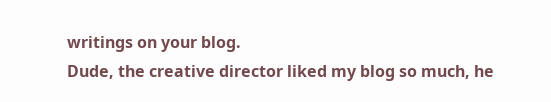writings on your blog.
Dude, the creative director liked my blog so much, he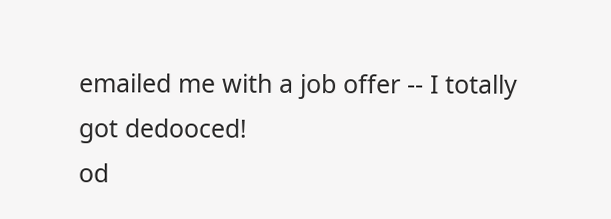emailed me with a job offer -- I totally got dedooced!
od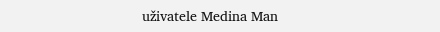uživatele Medina Man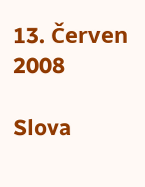13. Červen 2008

Slova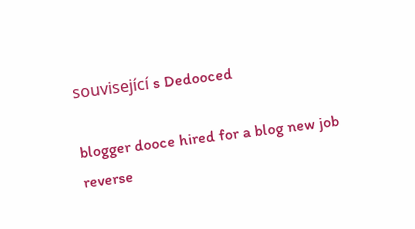související s Dedooced

blogger dooce hired for a blog new job reverse